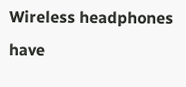Wireless headphones have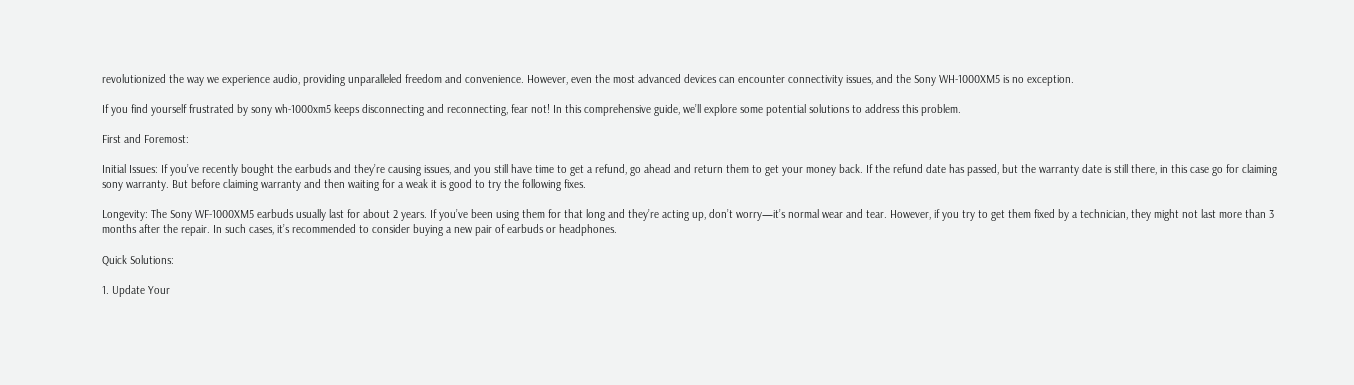revolutionized the way we experience audio, providing unparalleled freedom and convenience. However, even the most advanced devices can encounter connectivity issues, and the Sony WH-1000XM5 is no exception.

If you find yourself frustrated by sony wh-1000xm5 keeps disconnecting and reconnecting, fear not! In this comprehensive guide, we’ll explore some potential solutions to address this problem.

First and Foremost:

Initial Issues: If you’ve recently bought the earbuds and they’re causing issues, and you still have time to get a refund, go ahead and return them to get your money back. If the refund date has passed, but the warranty date is still there, in this case go for claiming sony warranty. But before claiming warranty and then waiting for a weak it is good to try the following fixes.

Longevity: The Sony WF-1000XM5 earbuds usually last for about 2 years. If you’ve been using them for that long and they’re acting up, don’t worry—it’s normal wear and tear. However, if you try to get them fixed by a technician, they might not last more than 3 months after the repair. In such cases, it’s recommended to consider buying a new pair of earbuds or headphones.

Quick Solutions:

1. Update Your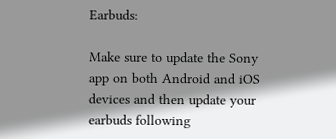Earbuds:

Make sure to update the Sony app on both Android and iOS devices and then update your earbuds following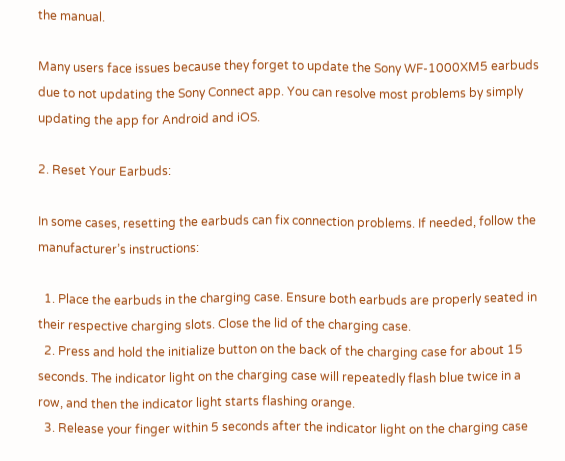the manual.

Many users face issues because they forget to update the Sony WF-1000XM5 earbuds due to not updating the Sony Connect app. You can resolve most problems by simply updating the app for Android and iOS.

2. Reset Your Earbuds:

In some cases, resetting the earbuds can fix connection problems. If needed, follow the manufacturer’s instructions:

  1. Place the earbuds in the charging case. Ensure both earbuds are properly seated in their respective charging slots. Close the lid of the charging case.
  2. Press and hold the initialize button on the back of the charging case for about 15 seconds. The indicator light on the charging case will repeatedly flash blue twice in a row, and then the indicator light starts flashing orange.
  3. Release your finger within 5 seconds after the indicator light on the charging case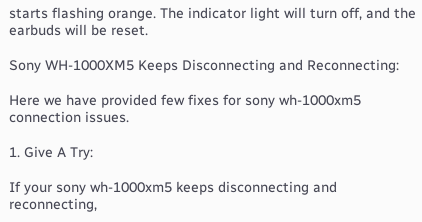starts flashing orange. The indicator light will turn off, and the earbuds will be reset.

Sony WH-1000XM5 Keeps Disconnecting and Reconnecting:

Here we have provided few fixes for sony wh-1000xm5 connection issues.

1. Give A Try:

If your sony wh-1000xm5 keeps disconnecting and reconnecting,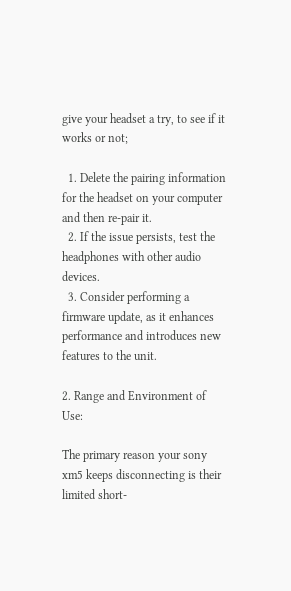give your headset a try, to see if it works or not;

  1. Delete the pairing information for the headset on your computer and then re-pair it.
  2. If the issue persists, test the headphones with other audio devices.
  3. Consider performing a firmware update, as it enhances performance and introduces new features to the unit.

2. Range and Environment of Use:

The primary reason your sony xm5 keeps disconnecting is their limited short-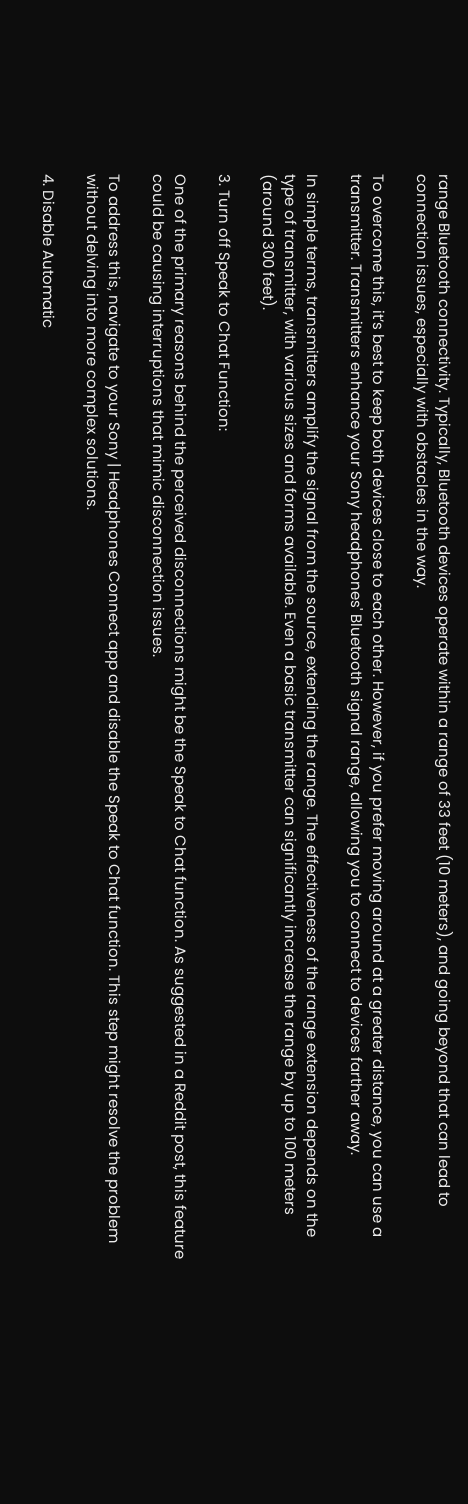range Bluetooth connectivity. Typically, Bluetooth devices operate within a range of 33 feet (10 meters), and going beyond that can lead to connection issues, especially with obstacles in the way.

To overcome this, it’s best to keep both devices close to each other. However, if you prefer moving around at a greater distance, you can use a transmitter. Transmitters enhance your Sony headphones' Bluetooth signal range, allowing you to connect to devices farther away.

In simple terms, transmitters amplify the signal from the source, extending the range. The effectiveness of the range extension depends on the type of transmitter, with various sizes and forms available. Even a basic transmitter can significantly increase the range by up to 100 meters (around 300 feet).

3. Turn off Speak to Chat Function:

One of the primary reasons behind the perceived disconnections might be the Speak to Chat function. As suggested in a Reddit post, this feature could be causing interruptions that mimic disconnection issues.

To address this, navigate to your Sony | Headphones Connect app and disable the Speak to Chat function. This step might resolve the problem without delving into more complex solutions.

4. Disable Automatic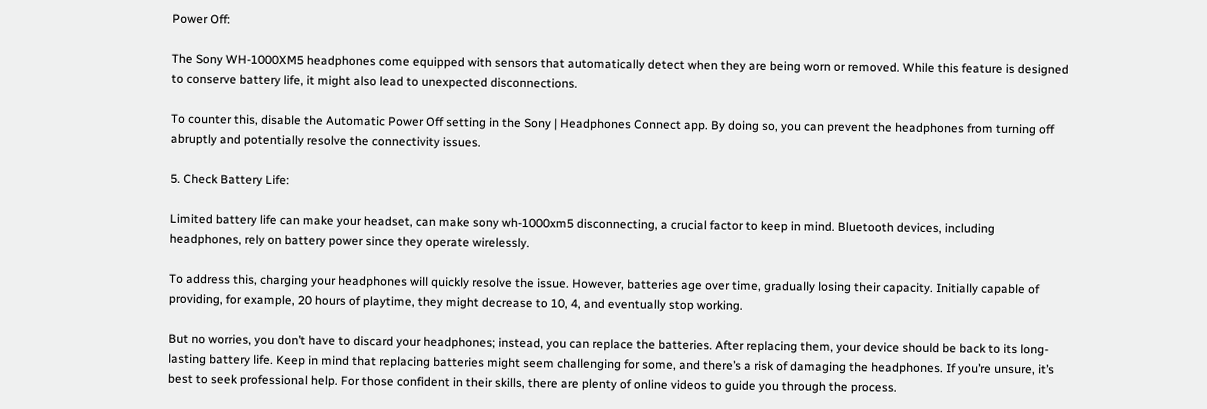Power Off:

The Sony WH-1000XM5 headphones come equipped with sensors that automatically detect when they are being worn or removed. While this feature is designed to conserve battery life, it might also lead to unexpected disconnections.

To counter this, disable the Automatic Power Off setting in the Sony | Headphones Connect app. By doing so, you can prevent the headphones from turning off abruptly and potentially resolve the connectivity issues.

5. Check Battery Life:

Limited battery life can make your headset, can make sony wh-1000xm5 disconnecting, a crucial factor to keep in mind. Bluetooth devices, including headphones, rely on battery power since they operate wirelessly.

To address this, charging your headphones will quickly resolve the issue. However, batteries age over time, gradually losing their capacity. Initially capable of providing, for example, 20 hours of playtime, they might decrease to 10, 4, and eventually stop working.

But no worries, you don’t have to discard your headphones; instead, you can replace the batteries. After replacing them, your device should be back to its long-lasting battery life. Keep in mind that replacing batteries might seem challenging for some, and there’s a risk of damaging the headphones. If you’re unsure, it’s best to seek professional help. For those confident in their skills, there are plenty of online videos to guide you through the process.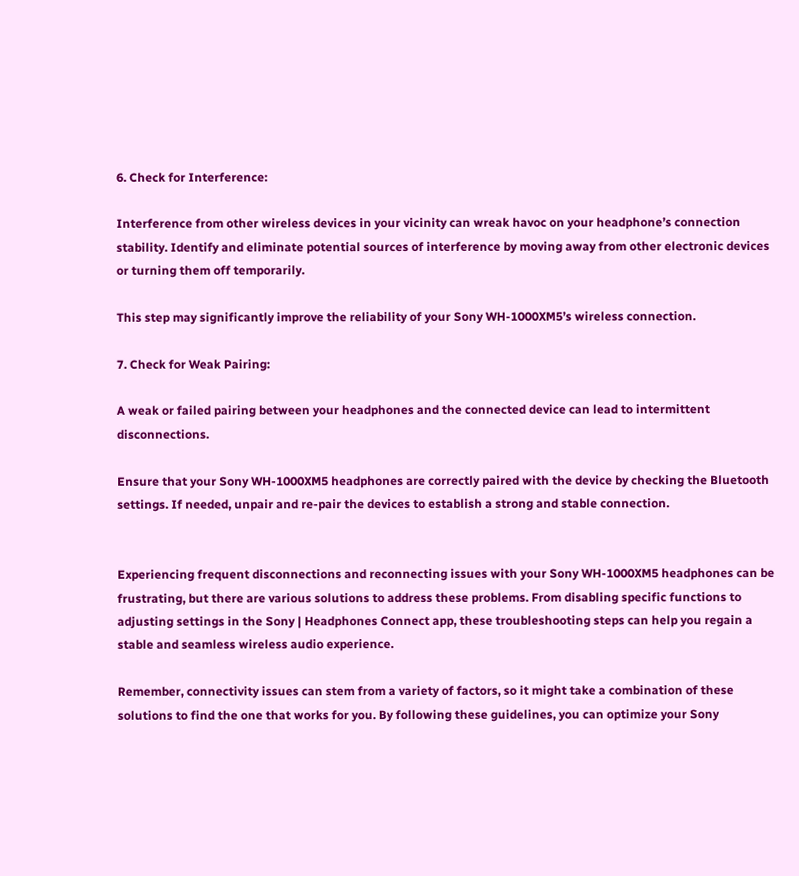6. Check for Interference:

Interference from other wireless devices in your vicinity can wreak havoc on your headphone’s connection stability. Identify and eliminate potential sources of interference by moving away from other electronic devices or turning them off temporarily.

This step may significantly improve the reliability of your Sony WH-1000XM5’s wireless connection.

7. Check for Weak Pairing:

A weak or failed pairing between your headphones and the connected device can lead to intermittent disconnections.

Ensure that your Sony WH-1000XM5 headphones are correctly paired with the device by checking the Bluetooth settings. If needed, unpair and re-pair the devices to establish a strong and stable connection.


Experiencing frequent disconnections and reconnecting issues with your Sony WH-1000XM5 headphones can be frustrating, but there are various solutions to address these problems. From disabling specific functions to adjusting settings in the Sony | Headphones Connect app, these troubleshooting steps can help you regain a stable and seamless wireless audio experience.

Remember, connectivity issues can stem from a variety of factors, so it might take a combination of these solutions to find the one that works for you. By following these guidelines, you can optimize your Sony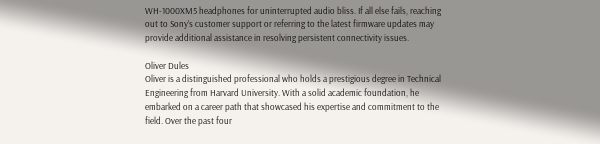WH-1000XM5 headphones for uninterrupted audio bliss. If all else fails, reaching out to Sony’s customer support or referring to the latest firmware updates may provide additional assistance in resolving persistent connectivity issues.

Oliver Dules
Oliver is a distinguished professional who holds a prestigious degree in Technical Engineering from Harvard University. With a solid academic foundation, he embarked on a career path that showcased his expertise and commitment to the field. Over the past four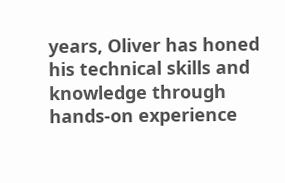years, Oliver has honed his technical skills and knowledge through hands-on experience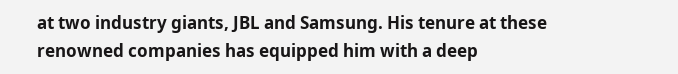at two industry giants, JBL and Samsung. His tenure at these renowned companies has equipped him with a deep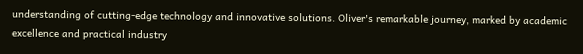understanding of cutting-edge technology and innovative solutions. Oliver's remarkable journey, marked by academic excellence and practical industry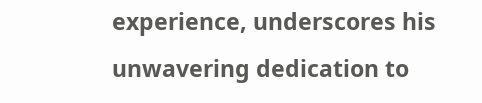experience, underscores his unwavering dedication to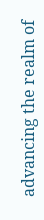advancing the realm of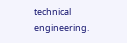technical engineering.